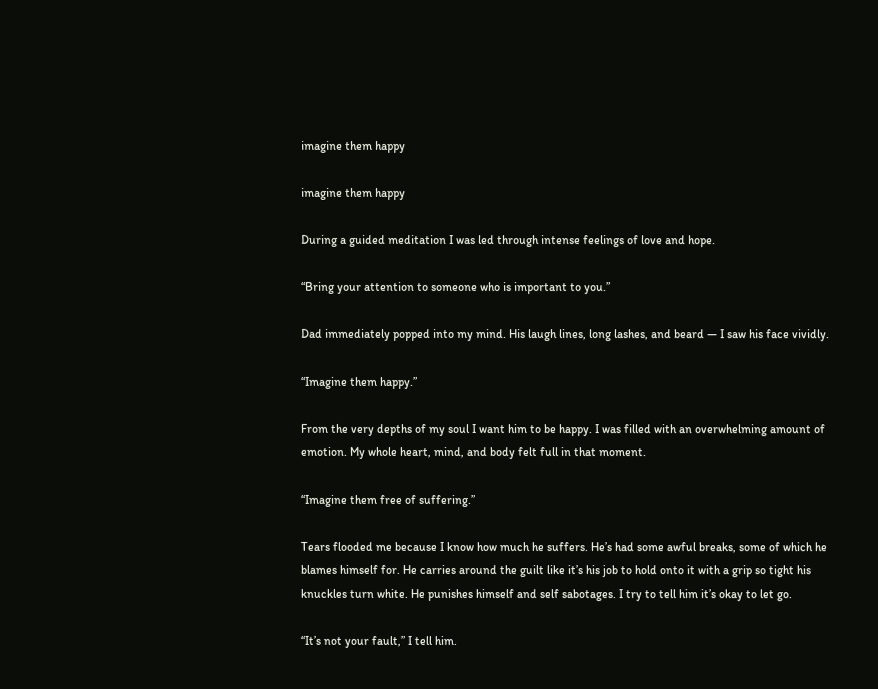imagine them happy

imagine them happy

During a guided meditation I was led through intense feelings of love and hope.

“Bring your attention to someone who is important to you.”

Dad immediately popped into my mind. His laugh lines, long lashes, and beard — I saw his face vividly.

“Imagine them happy.”

From the very depths of my soul I want him to be happy. I was filled with an overwhelming amount of emotion. My whole heart, mind, and body felt full in that moment.

“Imagine them free of suffering.”

Tears flooded me because I know how much he suffers. He’s had some awful breaks, some of which he blames himself for. He carries around the guilt like it’s his job to hold onto it with a grip so tight his knuckles turn white. He punishes himself and self sabotages. I try to tell him it’s okay to let go.

“It’s not your fault,” I tell him.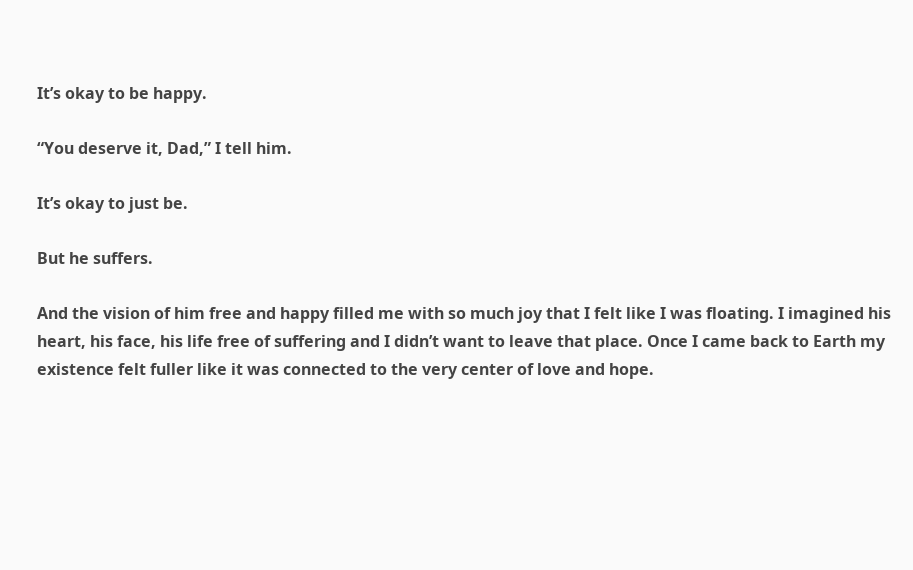It’s okay to be happy.

“You deserve it, Dad,” I tell him.

It’s okay to just be.

But he suffers.

And the vision of him free and happy filled me with so much joy that I felt like I was floating. I imagined his heart, his face, his life free of suffering and I didn’t want to leave that place. Once I came back to Earth my existence felt fuller like it was connected to the very center of love and hope.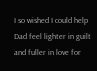I so wished I could help Dad feel lighter in guilt and fuller in love for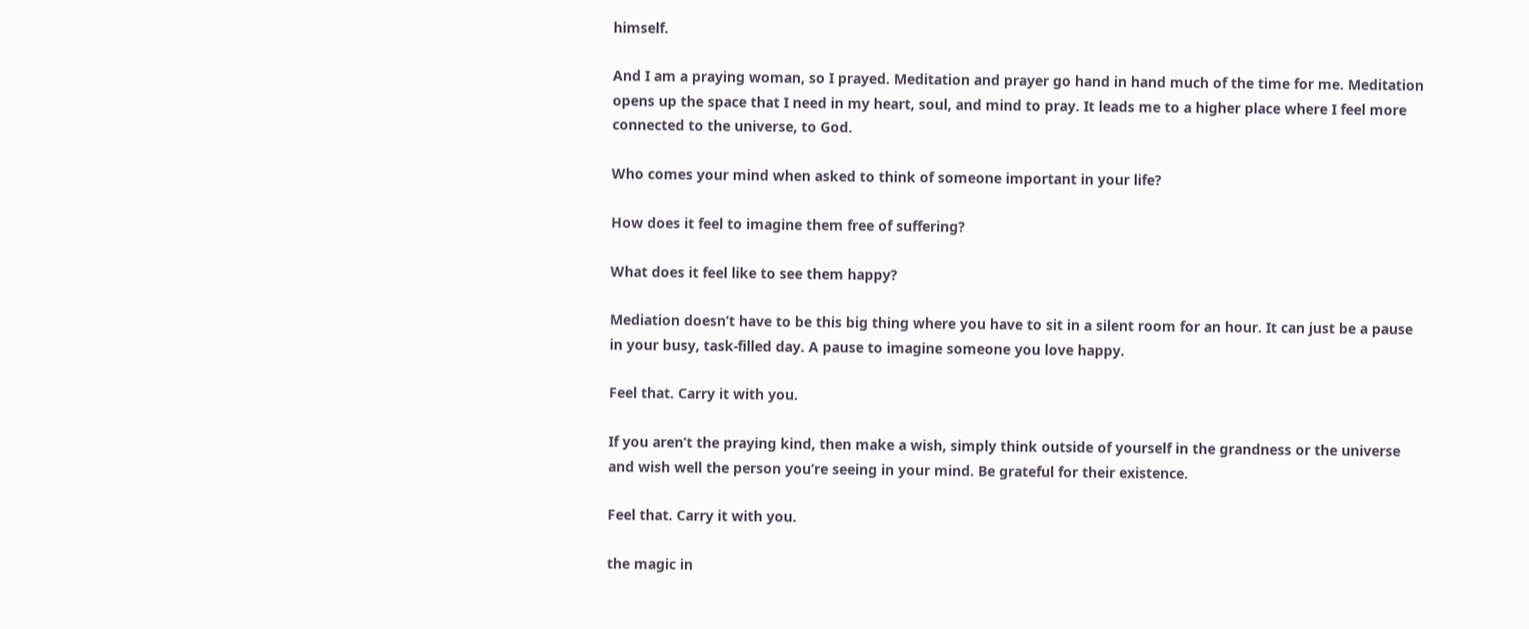himself.

And I am a praying woman, so I prayed. Meditation and prayer go hand in hand much of the time for me. Meditation opens up the space that I need in my heart, soul, and mind to pray. It leads me to a higher place where I feel more connected to the universe, to God.

Who comes your mind when asked to think of someone important in your life?

How does it feel to imagine them free of suffering?

What does it feel like to see them happy?

Mediation doesn’t have to be this big thing where you have to sit in a silent room for an hour. It can just be a pause in your busy, task-filled day. A pause to imagine someone you love happy.

Feel that. Carry it with you.

If you aren’t the praying kind, then make a wish, simply think outside of yourself in the grandness or the universe and wish well the person you’re seeing in your mind. Be grateful for their existence.

Feel that. Carry it with you.

the magic in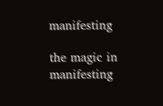manifesting

the magic in manifesting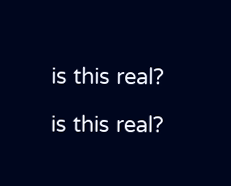is this real?

is this real?